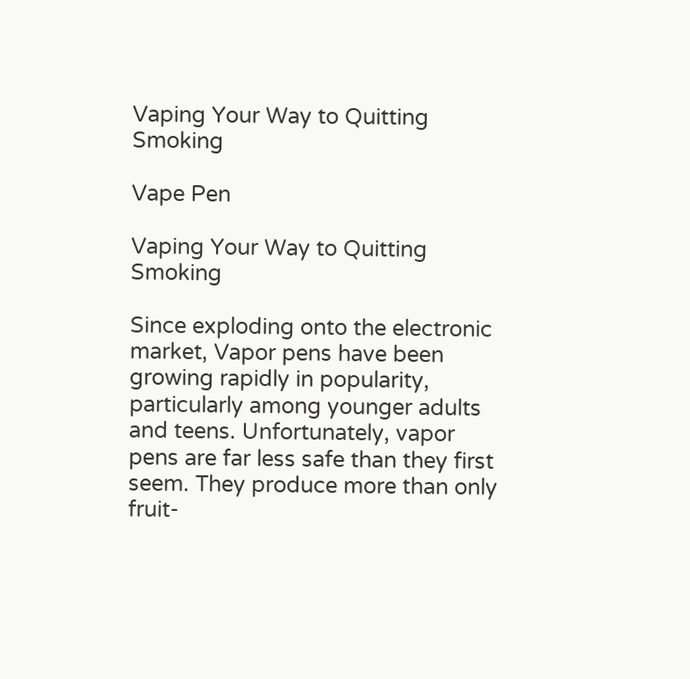Vaping Your Way to Quitting Smoking

Vape Pen

Vaping Your Way to Quitting Smoking

Since exploding onto the electronic market, Vapor pens have been growing rapidly in popularity, particularly among younger adults and teens. Unfortunately, vapor pens are far less safe than they first seem. They produce more than only fruit-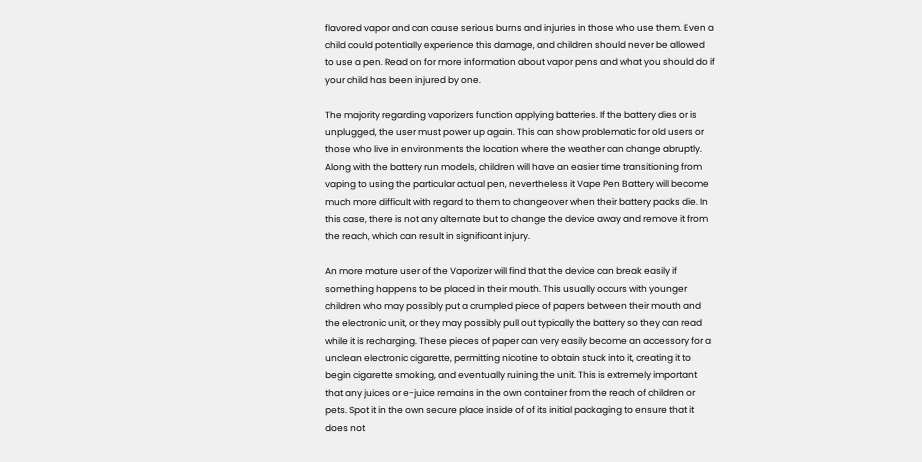flavored vapor and can cause serious burns and injuries in those who use them. Even a child could potentially experience this damage, and children should never be allowed to use a pen. Read on for more information about vapor pens and what you should do if your child has been injured by one.

The majority regarding vaporizers function applying batteries. If the battery dies or is unplugged, the user must power up again. This can show problematic for old users or those who live in environments the location where the weather can change abruptly. Along with the battery run models, children will have an easier time transitioning from vaping to using the particular actual pen, nevertheless it Vape Pen Battery will become much more difficult with regard to them to changeover when their battery packs die. In this case, there is not any alternate but to change the device away and remove it from the reach, which can result in significant injury.

An more mature user of the Vaporizer will find that the device can break easily if something happens to be placed in their mouth. This usually occurs with younger children who may possibly put a crumpled piece of papers between their mouth and the electronic unit, or they may possibly pull out typically the battery so they can read while it is recharging. These pieces of paper can very easily become an accessory for a unclean electronic cigarette, permitting nicotine to obtain stuck into it, creating it to begin cigarette smoking, and eventually ruining the unit. This is extremely important that any juices or e-juice remains in the own container from the reach of children or pets. Spot it in the own secure place inside of of its initial packaging to ensure that it does not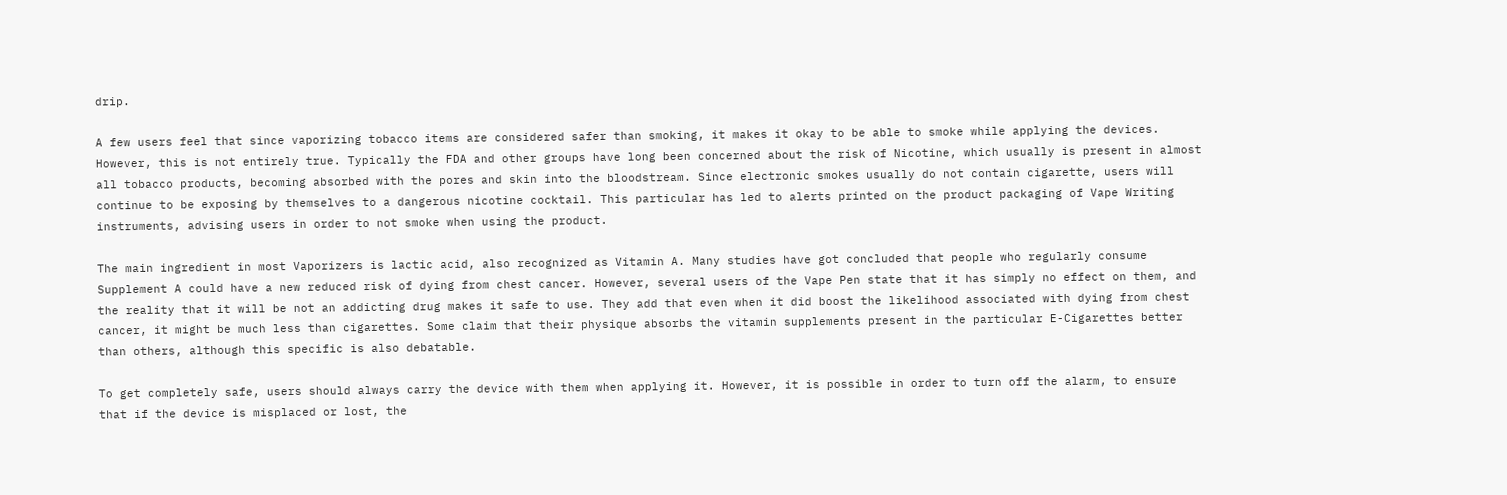drip.

A few users feel that since vaporizing tobacco items are considered safer than smoking, it makes it okay to be able to smoke while applying the devices. However, this is not entirely true. Typically the FDA and other groups have long been concerned about the risk of Nicotine, which usually is present in almost all tobacco products, becoming absorbed with the pores and skin into the bloodstream. Since electronic smokes usually do not contain cigarette, users will continue to be exposing by themselves to a dangerous nicotine cocktail. This particular has led to alerts printed on the product packaging of Vape Writing instruments, advising users in order to not smoke when using the product.

The main ingredient in most Vaporizers is lactic acid, also recognized as Vitamin A. Many studies have got concluded that people who regularly consume Supplement A could have a new reduced risk of dying from chest cancer. However, several users of the Vape Pen state that it has simply no effect on them, and the reality that it will be not an addicting drug makes it safe to use. They add that even when it did boost the likelihood associated with dying from chest cancer, it might be much less than cigarettes. Some claim that their physique absorbs the vitamin supplements present in the particular E-Cigarettes better than others, although this specific is also debatable.

To get completely safe, users should always carry the device with them when applying it. However, it is possible in order to turn off the alarm, to ensure that if the device is misplaced or lost, the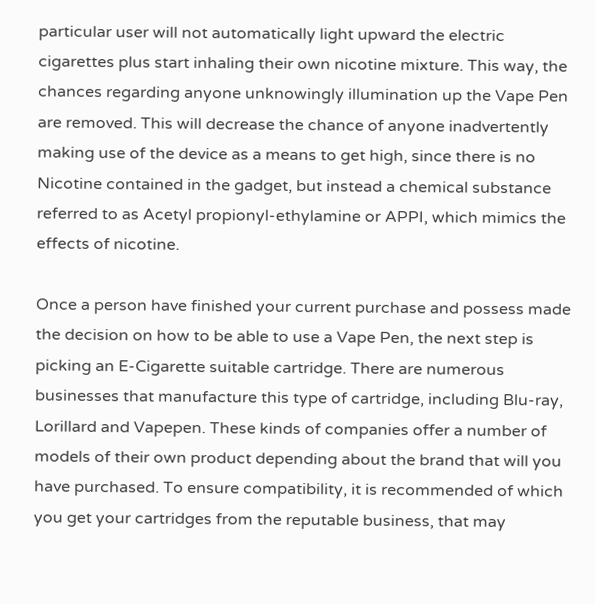particular user will not automatically light upward the electric cigarettes plus start inhaling their own nicotine mixture. This way, the chances regarding anyone unknowingly illumination up the Vape Pen are removed. This will decrease the chance of anyone inadvertently making use of the device as a means to get high, since there is no Nicotine contained in the gadget, but instead a chemical substance referred to as Acetyl propionyl-ethylamine or APPI, which mimics the effects of nicotine.

Once a person have finished your current purchase and possess made the decision on how to be able to use a Vape Pen, the next step is picking an E-Cigarette suitable cartridge. There are numerous businesses that manufacture this type of cartridge, including Blu-ray, Lorillard and Vapepen. These kinds of companies offer a number of models of their own product depending about the brand that will you have purchased. To ensure compatibility, it is recommended of which you get your cartridges from the reputable business, that may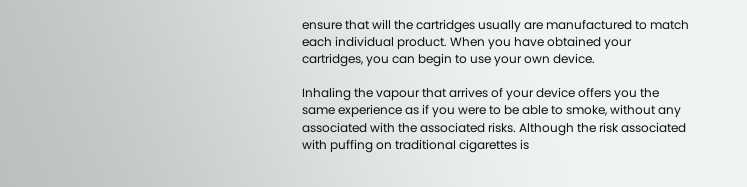ensure that will the cartridges usually are manufactured to match each individual product. When you have obtained your cartridges, you can begin to use your own device.

Inhaling the vapour that arrives of your device offers you the same experience as if you were to be able to smoke, without any associated with the associated risks. Although the risk associated with puffing on traditional cigarettes is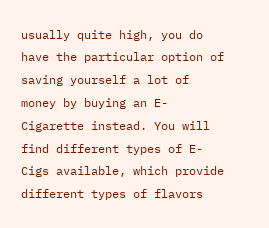usually quite high, you do have the particular option of saving yourself a lot of money by buying an E-Cigarette instead. You will find different types of E-Cigs available, which provide different types of flavors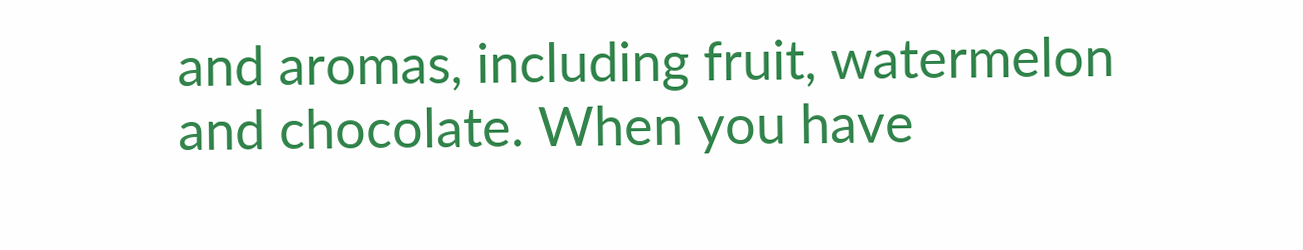and aromas, including fruit, watermelon and chocolate. When you have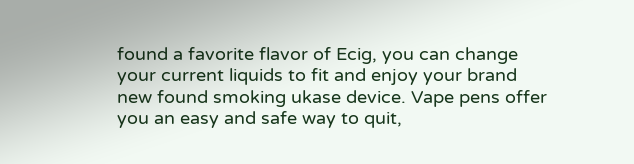found a favorite flavor of Ecig, you can change your current liquids to fit and enjoy your brand new found smoking ukase device. Vape pens offer you an easy and safe way to quit,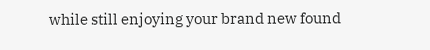while still enjoying your brand new found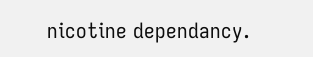nicotine dependancy.